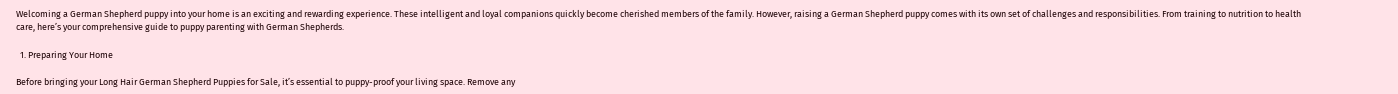Welcoming a German Shepherd puppy into your home is an exciting and rewarding experience. These intelligent and loyal companions quickly become cherished members of the family. However, raising a German Shepherd puppy comes with its own set of challenges and responsibilities. From training to nutrition to health care, here’s your comprehensive guide to puppy parenting with German Shepherds.

  1. Preparing Your Home

Before bringing your Long Hair German Shepherd Puppies for Sale, it’s essential to puppy-proof your living space. Remove any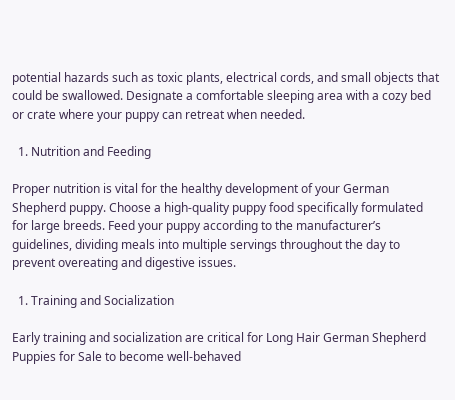potential hazards such as toxic plants, electrical cords, and small objects that could be swallowed. Designate a comfortable sleeping area with a cozy bed or crate where your puppy can retreat when needed.

  1. Nutrition and Feeding

Proper nutrition is vital for the healthy development of your German Shepherd puppy. Choose a high-quality puppy food specifically formulated for large breeds. Feed your puppy according to the manufacturer’s guidelines, dividing meals into multiple servings throughout the day to prevent overeating and digestive issues.

  1. Training and Socialization

Early training and socialization are critical for Long Hair German Shepherd Puppies for Sale to become well-behaved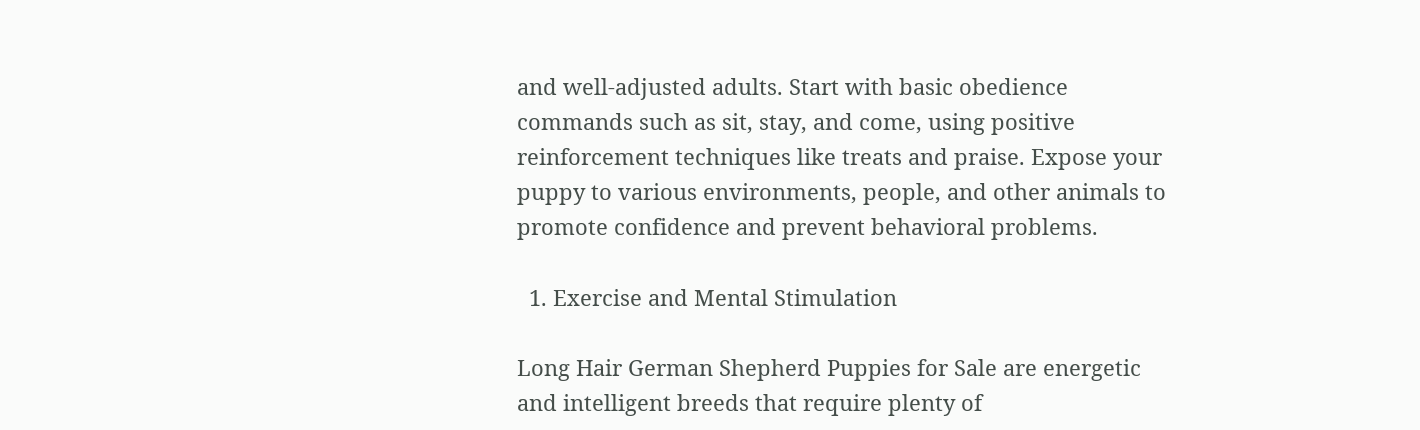and well-adjusted adults. Start with basic obedience commands such as sit, stay, and come, using positive reinforcement techniques like treats and praise. Expose your puppy to various environments, people, and other animals to promote confidence and prevent behavioral problems.

  1. Exercise and Mental Stimulation

Long Hair German Shepherd Puppies for Sale are energetic and intelligent breeds that require plenty of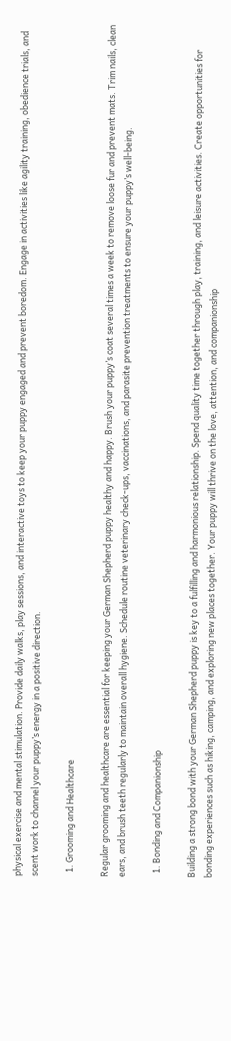physical exercise and mental stimulation. Provide daily walks, play sessions, and interactive toys to keep your puppy engaged and prevent boredom. Engage in activities like agility training, obedience trials, and scent work to channel your puppy’s energy in a positive direction.

  1. Grooming and Healthcare

Regular grooming and healthcare are essential for keeping your German Shepherd puppy healthy and happy. Brush your puppy’s coat several times a week to remove loose fur and prevent mats. Trim nails, clean ears, and brush teeth regularly to maintain overall hygiene. Schedule routine veterinary check-ups, vaccinations, and parasite prevention treatments to ensure your puppy’s well-being.

  1. Bonding and Companionship

Building a strong bond with your German Shepherd puppy is key to a fulfilling and harmonious relationship. Spend quality time together through play, training, and leisure activities. Create opportunities for bonding experiences such as hiking, camping, and exploring new places together. Your puppy will thrive on the love, attention, and companionship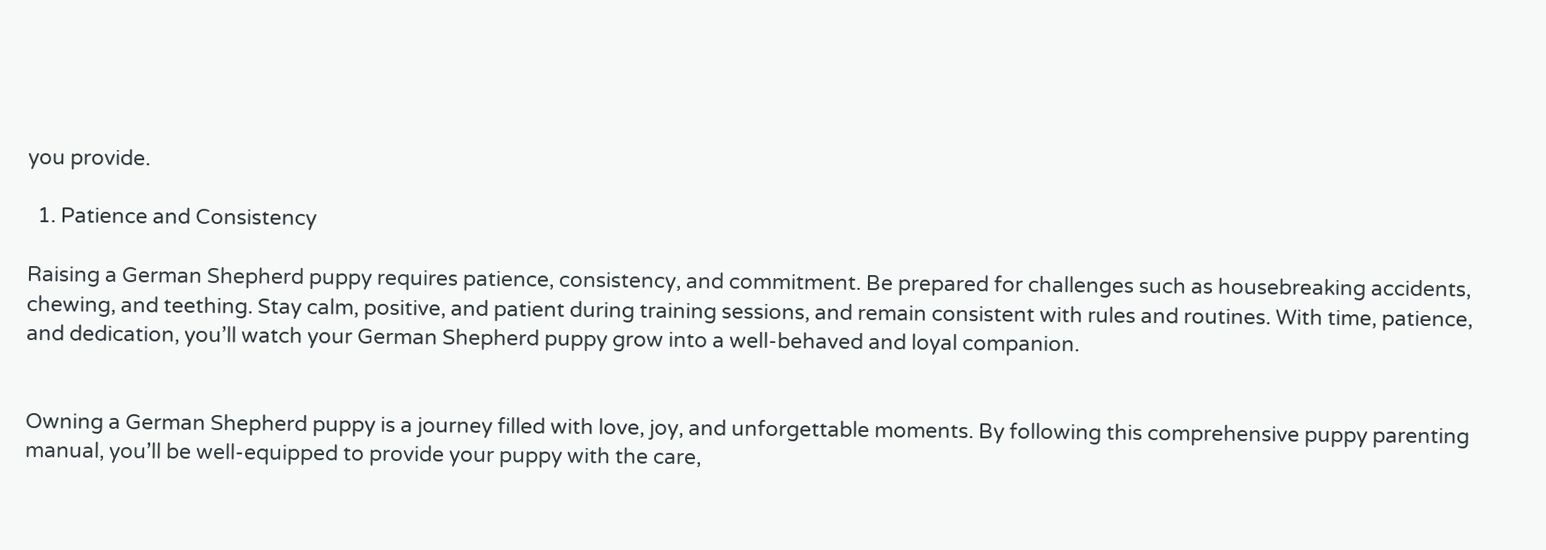you provide.

  1. Patience and Consistency

Raising a German Shepherd puppy requires patience, consistency, and commitment. Be prepared for challenges such as housebreaking accidents, chewing, and teething. Stay calm, positive, and patient during training sessions, and remain consistent with rules and routines. With time, patience, and dedication, you’ll watch your German Shepherd puppy grow into a well-behaved and loyal companion.


Owning a German Shepherd puppy is a journey filled with love, joy, and unforgettable moments. By following this comprehensive puppy parenting manual, you’ll be well-equipped to provide your puppy with the care,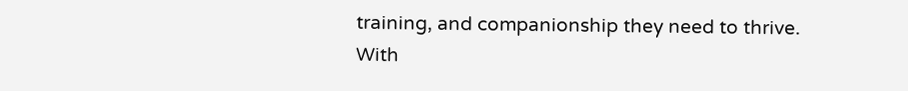training, and companionship they need to thrive. With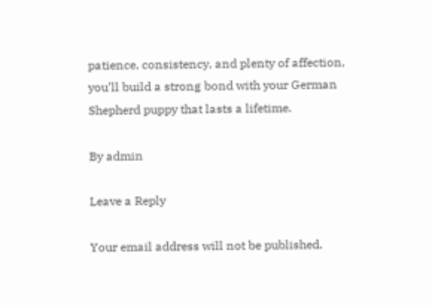patience, consistency, and plenty of affection, you’ll build a strong bond with your German Shepherd puppy that lasts a lifetime.

By admin

Leave a Reply

Your email address will not be published.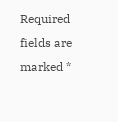Required fields are marked *